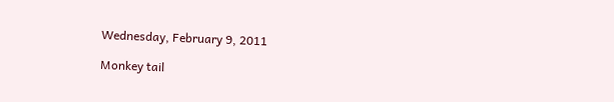Wednesday, February 9, 2011

Monkey tail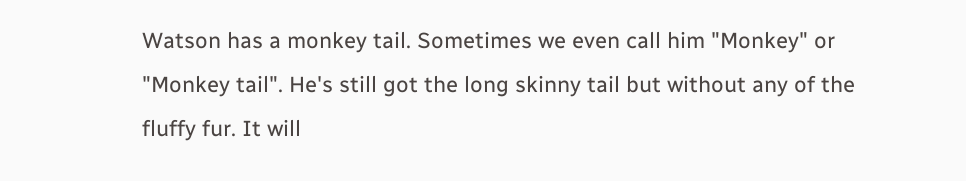Watson has a monkey tail. Sometimes we even call him "Monkey" or "Monkey tail". He's still got the long skinny tail but without any of the fluffy fur. It will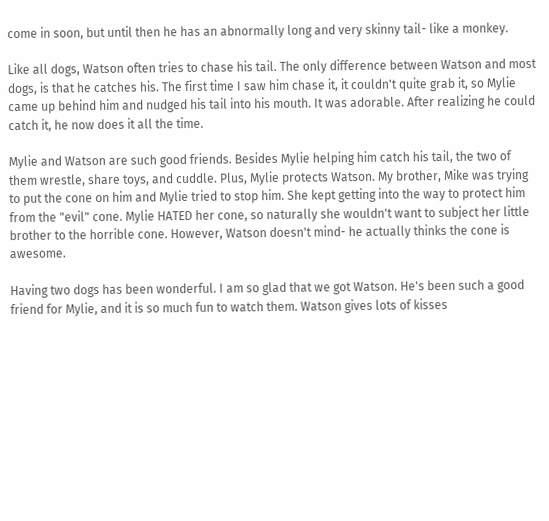come in soon, but until then he has an abnormally long and very skinny tail- like a monkey.

Like all dogs, Watson often tries to chase his tail. The only difference between Watson and most dogs, is that he catches his. The first time I saw him chase it, it couldn't quite grab it, so Mylie came up behind him and nudged his tail into his mouth. It was adorable. After realizing he could catch it, he now does it all the time.

Mylie and Watson are such good friends. Besides Mylie helping him catch his tail, the two of them wrestle, share toys, and cuddle. Plus, Mylie protects Watson. My brother, Mike was trying to put the cone on him and Mylie tried to stop him. She kept getting into the way to protect him from the "evil" cone. Mylie HATED her cone, so naturally she wouldn't want to subject her little brother to the horrible cone. However, Watson doesn't mind- he actually thinks the cone is awesome.

Having two dogs has been wonderful. I am so glad that we got Watson. He's been such a good friend for Mylie, and it is so much fun to watch them. Watson gives lots of kisses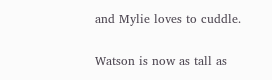and Mylie loves to cuddle.

Watson is now as tall as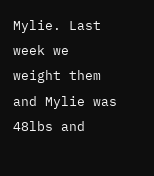Mylie. Last week we weight them and Mylie was 48lbs and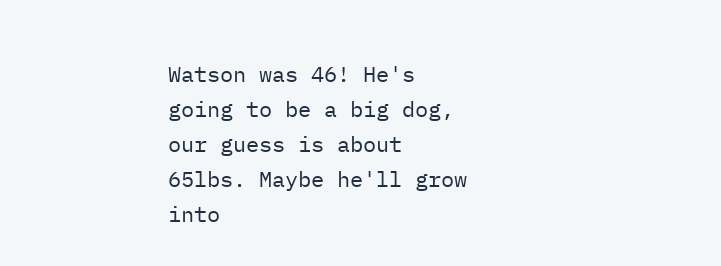Watson was 46! He's going to be a big dog, our guess is about 65lbs. Maybe he'll grow into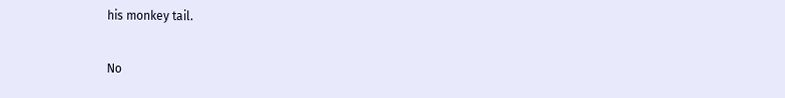his monkey tail.

No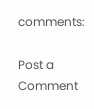comments:

Post a Comment